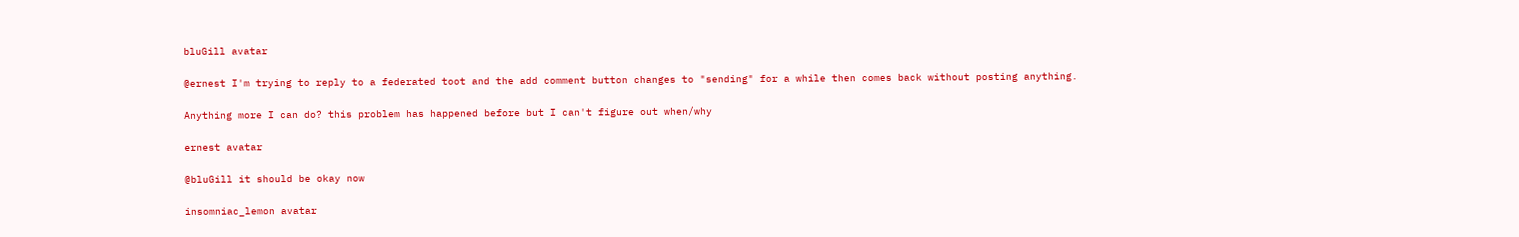bluGill avatar

@ernest I'm trying to reply to a federated toot and the add comment button changes to "sending" for a while then comes back without posting anything.

Anything more I can do? this problem has happened before but I can't figure out when/why

ernest avatar

@bluGill it should be okay now

insomniac_lemon avatar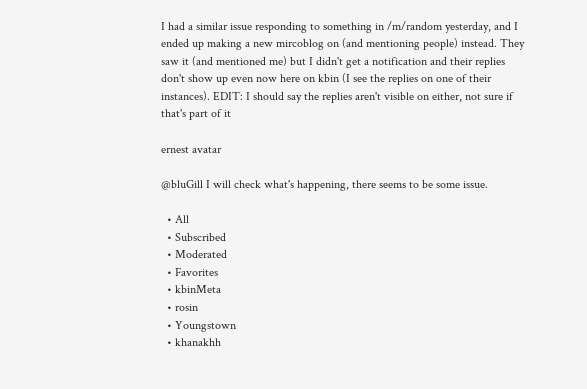I had a similar issue responding to something in /m/random yesterday, and I ended up making a new mircoblog on (and mentioning people) instead. They saw it (and mentioned me) but I didn't get a notification and their replies don't show up even now here on kbin (I see the replies on one of their instances). EDIT: I should say the replies aren't visible on either, not sure if that's part of it

ernest avatar

@bluGill I will check what's happening, there seems to be some issue.

  • All
  • Subscribed
  • Moderated
  • Favorites
  • kbinMeta
  • rosin
  • Youngstown
  • khanakhh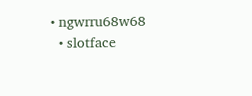• ngwrru68w68
  • slotface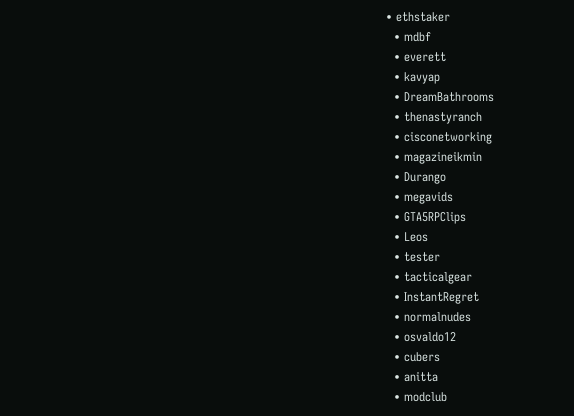• ethstaker
  • mdbf
  • everett
  • kavyap
  • DreamBathrooms
  • thenastyranch
  • cisconetworking
  • magazineikmin
  • Durango
  • megavids
  • GTA5RPClips
  • Leos
  • tester
  • tacticalgear
  • InstantRegret
  • normalnudes
  • osvaldo12
  • cubers
  • anitta
  • modclub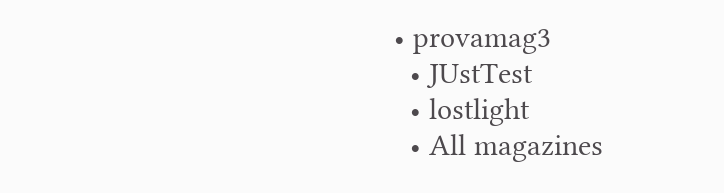• provamag3
  • JUstTest
  • lostlight
  • All magazines